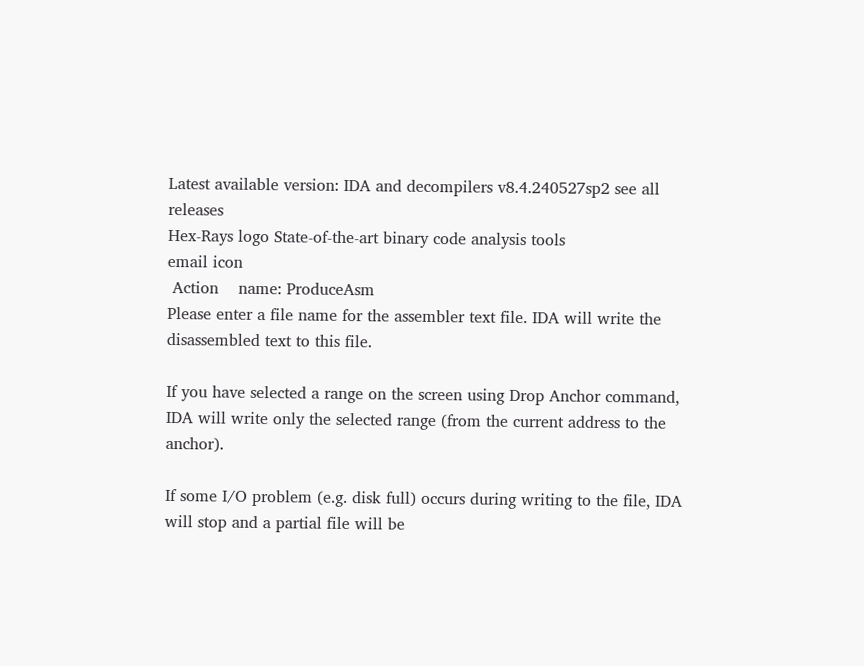Latest available version: IDA and decompilers v8.4.240527sp2 see all releases
Hex-Rays logo State-of-the-art binary code analysis tools
email icon
 Action    name: ProduceAsm
Please enter a file name for the assembler text file. IDA will write the disassembled text to this file.

If you have selected a range on the screen using Drop Anchor command, IDA will write only the selected range (from the current address to the anchor).

If some I/O problem (e.g. disk full) occurs during writing to the file, IDA will stop and a partial file will be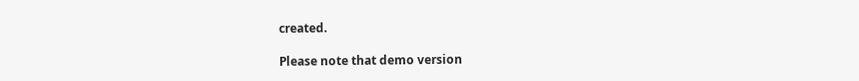created.

Please note that demo version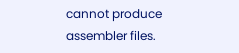cannot produce assembler files.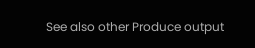See also other Produce output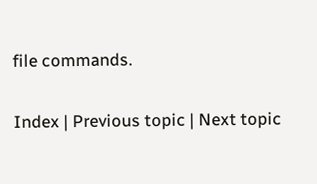file commands.

Index | Previous topic | Next topic